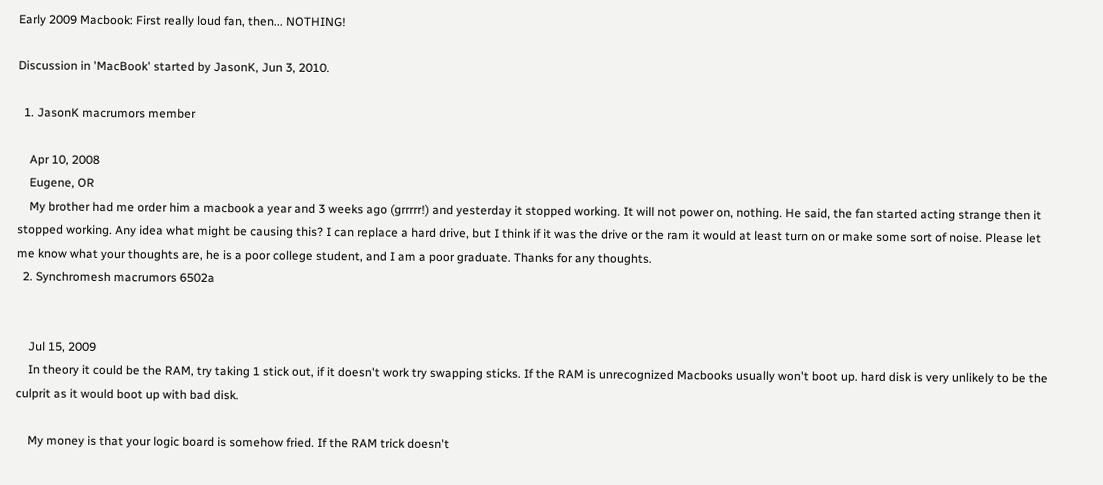Early 2009 Macbook: First really loud fan, then... NOTHING!

Discussion in 'MacBook' started by JasonK, Jun 3, 2010.

  1. JasonK macrumors member

    Apr 10, 2008
    Eugene, OR
    My brother had me order him a macbook a year and 3 weeks ago (grrrrr!) and yesterday it stopped working. It will not power on, nothing. He said, the fan started acting strange then it stopped working. Any idea what might be causing this? I can replace a hard drive, but I think if it was the drive or the ram it would at least turn on or make some sort of noise. Please let me know what your thoughts are, he is a poor college student, and I am a poor graduate. Thanks for any thoughts.
  2. Synchromesh macrumors 6502a


    Jul 15, 2009
    In theory it could be the RAM, try taking 1 stick out, if it doesn't work try swapping sticks. If the RAM is unrecognized Macbooks usually won't boot up. hard disk is very unlikely to be the culprit as it would boot up with bad disk.

    My money is that your logic board is somehow fried. If the RAM trick doesn't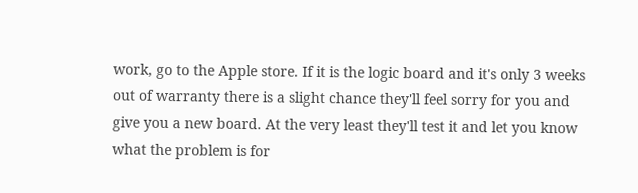work, go to the Apple store. If it is the logic board and it's only 3 weeks out of warranty there is a slight chance they'll feel sorry for you and give you a new board. At the very least they'll test it and let you know what the problem is for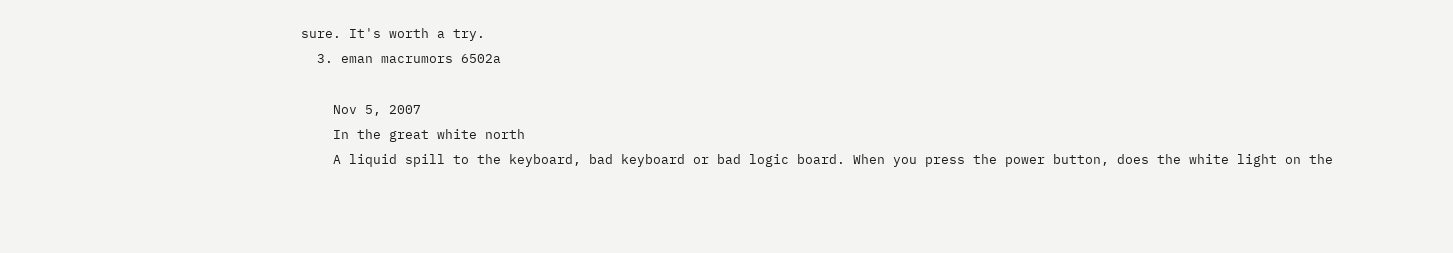sure. It's worth a try.
  3. eman macrumors 6502a

    Nov 5, 2007
    In the great white north
    A liquid spill to the keyboard, bad keyboard or bad logic board. When you press the power button, does the white light on the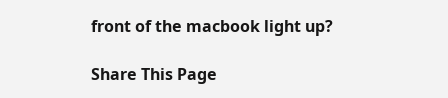front of the macbook light up?

Share This Page